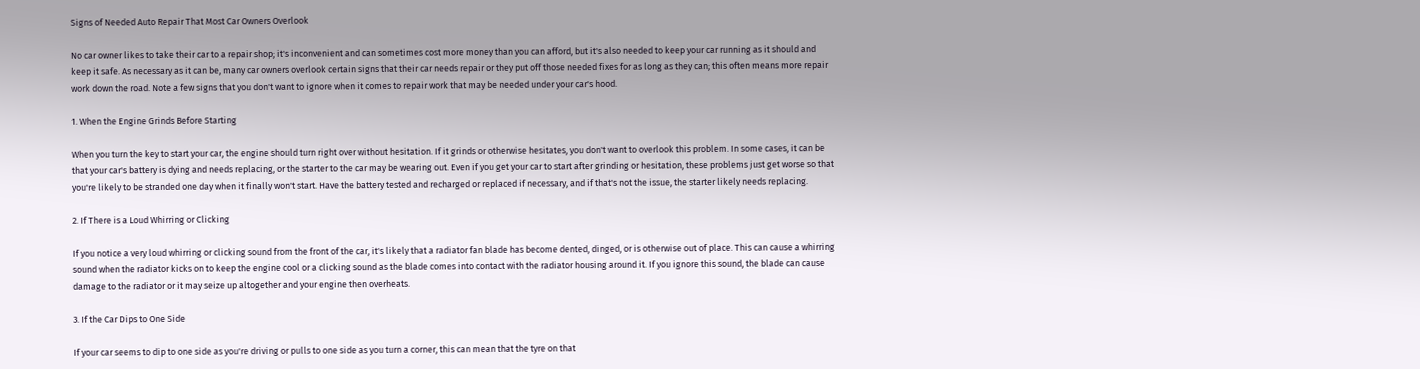Signs of Needed Auto Repair That Most Car Owners Overlook

No car owner likes to take their car to a repair shop; it's inconvenient and can sometimes cost more money than you can afford, but it's also needed to keep your car running as it should and keep it safe. As necessary as it can be, many car owners overlook certain signs that their car needs repair or they put off those needed fixes for as long as they can; this often means more repair work down the road. Note a few signs that you don't want to ignore when it comes to repair work that may be needed under your car's hood.

1. When the Engine Grinds Before Starting

When you turn the key to start your car, the engine should turn right over without hesitation. If it grinds or otherwise hesitates, you don't want to overlook this problem. In some cases, it can be that your car's battery is dying and needs replacing, or the starter to the car may be wearing out. Even if you get your car to start after grinding or hesitation, these problems just get worse so that you're likely to be stranded one day when it finally won't start. Have the battery tested and recharged or replaced if necessary, and if that's not the issue, the starter likely needs replacing.

2. If There is a Loud Whirring or Clicking

If you notice a very loud whirring or clicking sound from the front of the car, it's likely that a radiator fan blade has become dented, dinged, or is otherwise out of place. This can cause a whirring sound when the radiator kicks on to keep the engine cool or a clicking sound as the blade comes into contact with the radiator housing around it. If you ignore this sound, the blade can cause damage to the radiator or it may seize up altogether and your engine then overheats.

3. If the Car Dips to One Side

If your car seems to dip to one side as you're driving or pulls to one side as you turn a corner, this can mean that the tyre on that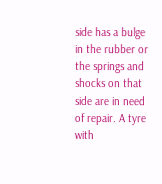side has a bulge in the rubber or the springs and shocks on that side are in need of repair. A tyre with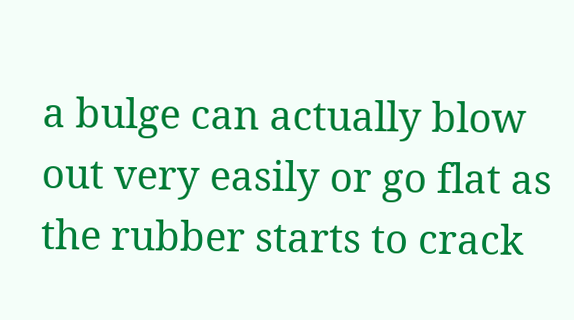a bulge can actually blow out very easily or go flat as the rubber starts to crack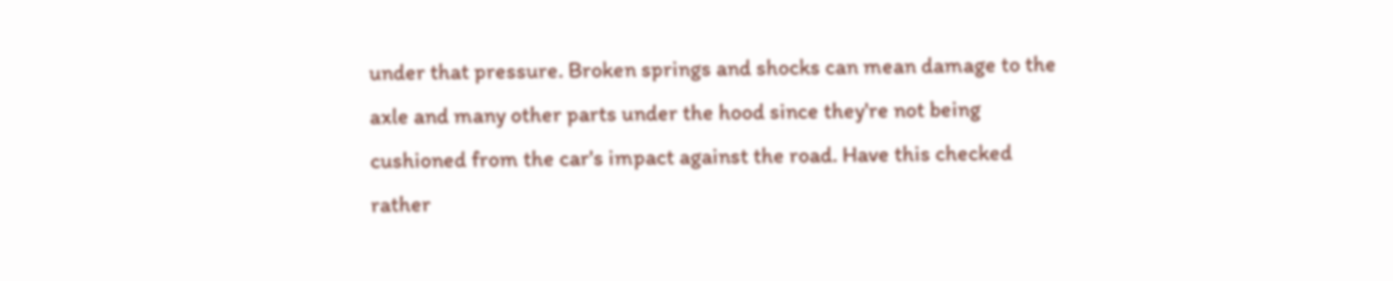under that pressure. Broken springs and shocks can mean damage to the axle and many other parts under the hood since they're not being cushioned from the car's impact against the road. Have this checked rather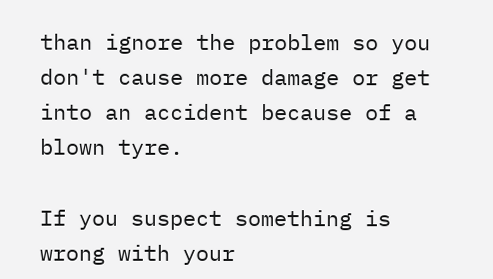than ignore the problem so you don't cause more damage or get into an accident because of a blown tyre.

If you suspect something is wrong with your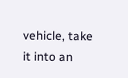vehicle, take it into an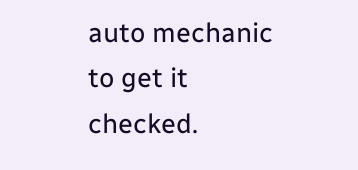auto mechanic to get it checked.